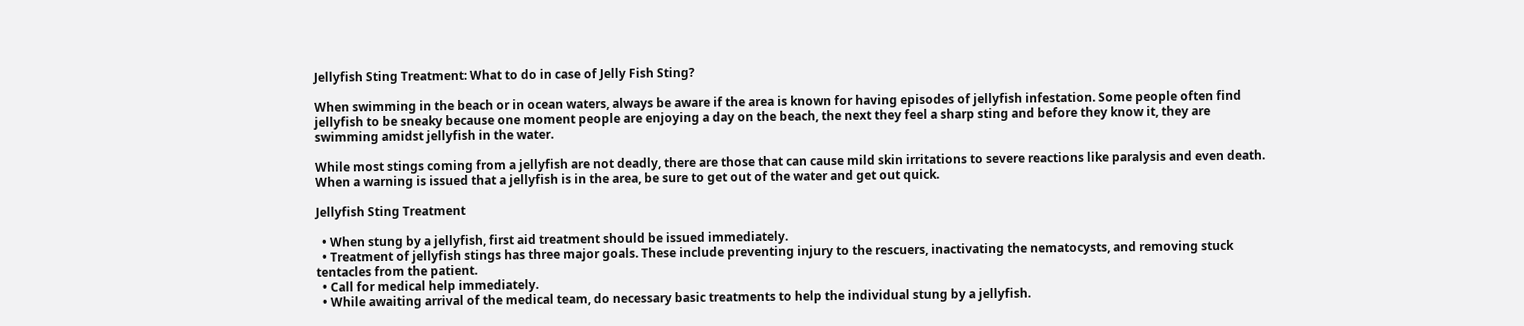Jellyfish Sting Treatment: What to do in case of Jelly Fish Sting?

When swimming in the beach or in ocean waters, always be aware if the area is known for having episodes of jellyfish infestation. Some people often find jellyfish to be sneaky because one moment people are enjoying a day on the beach, the next they feel a sharp sting and before they know it, they are swimming amidst jellyfish in the water.

While most stings coming from a jellyfish are not deadly, there are those that can cause mild skin irritations to severe reactions like paralysis and even death. When a warning is issued that a jellyfish is in the area, be sure to get out of the water and get out quick.

Jellyfish Sting Treatment

  • When stung by a jellyfish, first aid treatment should be issued immediately.
  • Treatment of jellyfish stings has three major goals. These include preventing injury to the rescuers, inactivating the nematocysts, and removing stuck tentacles from the patient.
  • Call for medical help immediately.
  • While awaiting arrival of the medical team, do necessary basic treatments to help the individual stung by a jellyfish.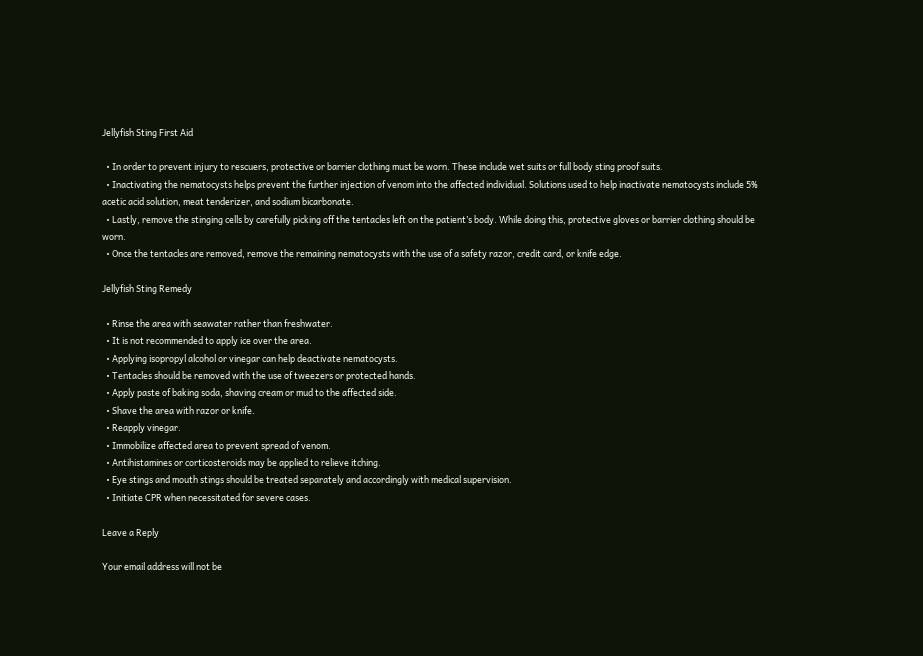Jellyfish Sting First Aid

  • In order to prevent injury to rescuers, protective or barrier clothing must be worn. These include wet suits or full body sting proof suits.
  • Inactivating the nematocysts helps prevent the further injection of venom into the affected individual. Solutions used to help inactivate nematocysts include 5% acetic acid solution, meat tenderizer, and sodium bicarbonate.
  • Lastly, remove the stinging cells by carefully picking off the tentacles left on the patient’s body. While doing this, protective gloves or barrier clothing should be worn.
  • Once the tentacles are removed, remove the remaining nematocysts with the use of a safety razor, credit card, or knife edge.

Jellyfish Sting Remedy

  • Rinse the area with seawater rather than freshwater.
  • It is not recommended to apply ice over the area.
  • Applying isopropyl alcohol or vinegar can help deactivate nematocysts.
  • Tentacles should be removed with the use of tweezers or protected hands.
  • Apply paste of baking soda, shaving cream or mud to the affected side.
  • Shave the area with razor or knife.
  • Reapply vinegar.
  • Immobilize affected area to prevent spread of venom.
  • Antihistamines or corticosteroids may be applied to relieve itching.
  • Eye stings and mouth stings should be treated separately and accordingly with medical supervision.
  • Initiate CPR when necessitated for severe cases.

Leave a Reply

Your email address will not be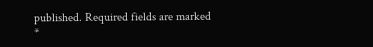published. Required fields are marked *